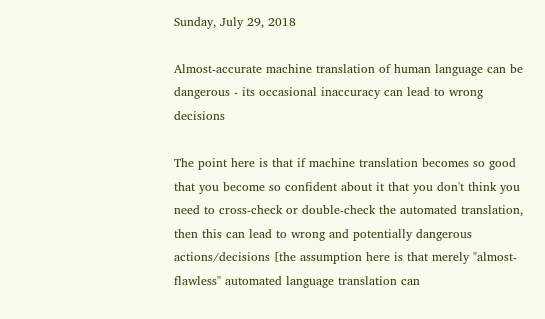Sunday, July 29, 2018

Almost-accurate machine translation of human language can be dangerous - its occasional inaccuracy can lead to wrong decisions

The point here is that if machine translation becomes so good that you become so confident about it that you don't think you need to cross-check or double-check the automated translation, then this can lead to wrong and potentially dangerous actions/decisions [the assumption here is that merely "almost-flawless" automated language translation can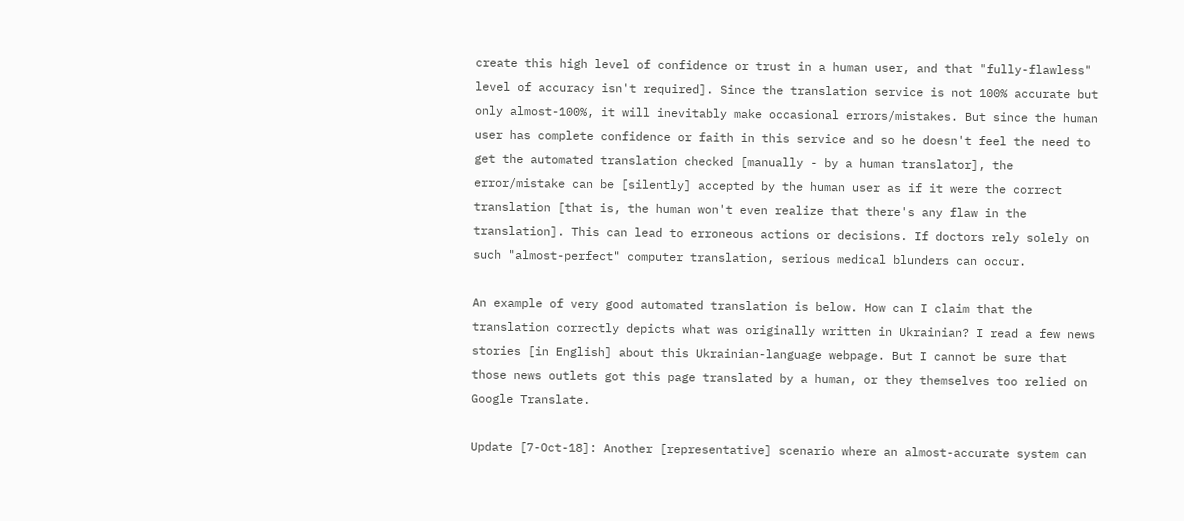create this high level of confidence or trust in a human user, and that "fully-flawless" level of accuracy isn't required]. Since the translation service is not 100% accurate but only almost-100%, it will inevitably make occasional errors/mistakes. But since the human user has complete confidence or faith in this service and so he doesn't feel the need to get the automated translation checked [manually - by a human translator], the error/mistake can be [silently] accepted by the human user as if it were the correct translation [that is, the human won't even realize that there's any flaw in the translation]. This can lead to erroneous actions or decisions. If doctors rely solely on such "almost-perfect" computer translation, serious medical blunders can occur.

An example of very good automated translation is below. How can I claim that the translation correctly depicts what was originally written in Ukrainian? I read a few news stories [in English] about this Ukrainian-language webpage. But I cannot be sure that those news outlets got this page translated by a human, or they themselves too relied on Google Translate.

Update [7-Oct-18]: Another [representative] scenario where an almost-accurate system can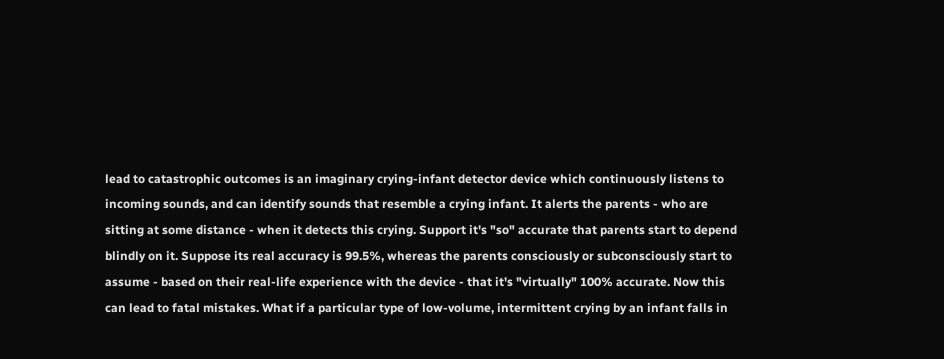lead to catastrophic outcomes is an imaginary crying-infant detector device which continuously listens to incoming sounds, and can identify sounds that resemble a crying infant. It alerts the parents - who are sitting at some distance - when it detects this crying. Support it's "so" accurate that parents start to depend blindly on it. Suppose its real accuracy is 99.5%, whereas the parents consciously or subconsciously start to assume - based on their real-life experience with the device - that it's "virtually" 100% accurate. Now this can lead to fatal mistakes. What if a particular type of low-volume, intermittent crying by an infant falls in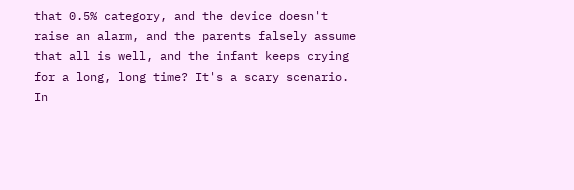that 0.5% category, and the device doesn't raise an alarm, and the parents falsely assume that all is well, and the infant keeps crying for a long, long time? It's a scary scenario. In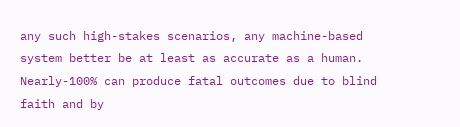any such high-stakes scenarios, any machine-based system better be at least as accurate as a human. Nearly-100% can produce fatal outcomes due to blind faith and by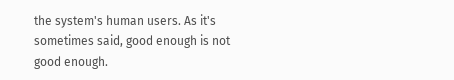the system's human users. As it's sometimes said, good enough is not good enough.